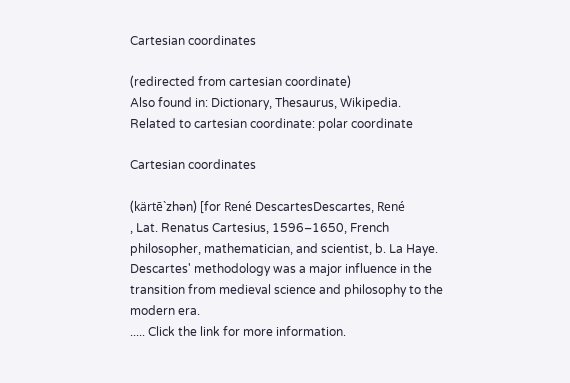Cartesian coordinates

(redirected from cartesian coordinate)
Also found in: Dictionary, Thesaurus, Wikipedia.
Related to cartesian coordinate: polar coordinate

Cartesian coordinates

(kärtē`zhən) [for René DescartesDescartes, René
, Lat. Renatus Cartesius, 1596–1650, French philosopher, mathematician, and scientist, b. La Haye. Descartes' methodology was a major influence in the transition from medieval science and philosophy to the modern era.
..... Click the link for more information.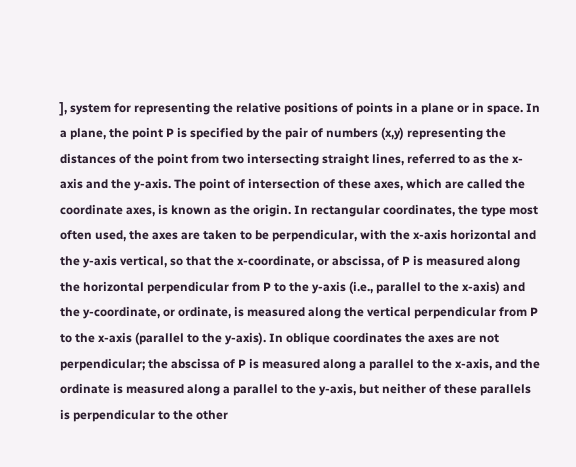], system for representing the relative positions of points in a plane or in space. In a plane, the point P is specified by the pair of numbers (x,y) representing the distances of the point from two intersecting straight lines, referred to as the x-axis and the y-axis. The point of intersection of these axes, which are called the coordinate axes, is known as the origin. In rectangular coordinates, the type most often used, the axes are taken to be perpendicular, with the x-axis horizontal and the y-axis vertical, so that the x-coordinate, or abscissa, of P is measured along the horizontal perpendicular from P to the y-axis (i.e., parallel to the x-axis) and the y-coordinate, or ordinate, is measured along the vertical perpendicular from P to the x-axis (parallel to the y-axis). In oblique coordinates the axes are not perpendicular; the abscissa of P is measured along a parallel to the x-axis, and the ordinate is measured along a parallel to the y-axis, but neither of these parallels is perpendicular to the other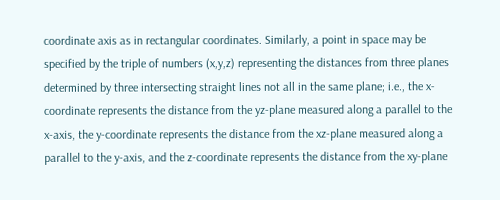coordinate axis as in rectangular coordinates. Similarly, a point in space may be specified by the triple of numbers (x,y,z) representing the distances from three planes determined by three intersecting straight lines not all in the same plane; i.e., the x-coordinate represents the distance from the yz-plane measured along a parallel to the x-axis, the y-coordinate represents the distance from the xz-plane measured along a parallel to the y-axis, and the z-coordinate represents the distance from the xy-plane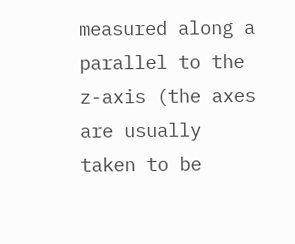measured along a parallel to the z-axis (the axes are usually taken to be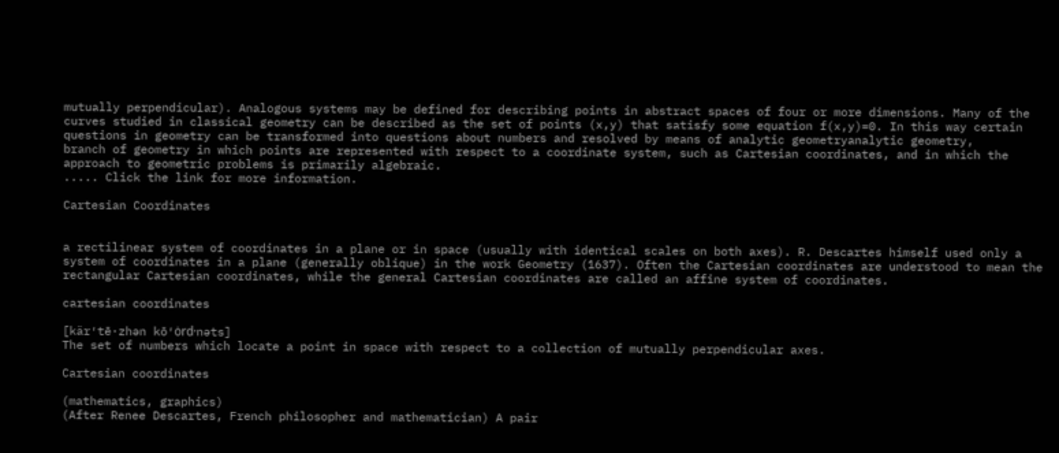mutually perpendicular). Analogous systems may be defined for describing points in abstract spaces of four or more dimensions. Many of the curves studied in classical geometry can be described as the set of points (x,y) that satisfy some equation f(x,y)=0. In this way certain questions in geometry can be transformed into questions about numbers and resolved by means of analytic geometryanalytic geometry,
branch of geometry in which points are represented with respect to a coordinate system, such as Cartesian coordinates, and in which the approach to geometric problems is primarily algebraic.
..... Click the link for more information.

Cartesian Coordinates


a rectilinear system of coordinates in a plane or in space (usually with identical scales on both axes). R. Descartes himself used only a system of coordinates in a plane (generally oblique) in the work Geometry (1637). Often the Cartesian coordinates are understood to mean the rectangular Cartesian coordinates, while the general Cartesian coordinates are called an affine system of coordinates.

cartesian coordinates

[kär′tē·zhən kō′ȯrd·nəts]
The set of numbers which locate a point in space with respect to a collection of mutually perpendicular axes.

Cartesian coordinates

(mathematics, graphics)
(After Renee Descartes, French philosopher and mathematician) A pair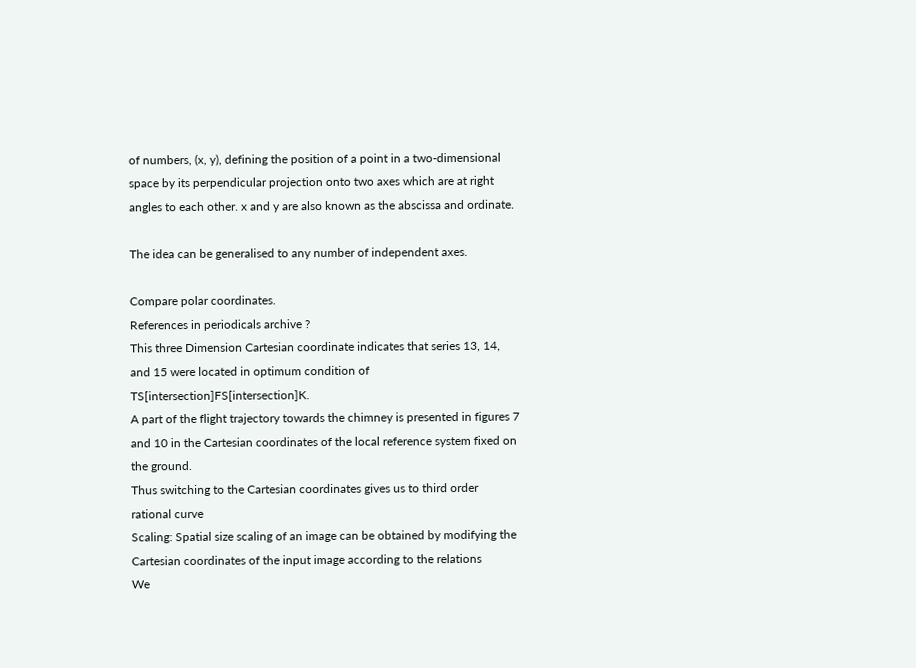of numbers, (x, y), defining the position of a point in a two-dimensional space by its perpendicular projection onto two axes which are at right angles to each other. x and y are also known as the abscissa and ordinate.

The idea can be generalised to any number of independent axes.

Compare polar coordinates.
References in periodicals archive ?
This three Dimension Cartesian coordinate indicates that series 13, 14, and 15 were located in optimum condition of TS[intersection]FS[intersection]K.
A part of the flight trajectory towards the chimney is presented in figures 7 and 10 in the Cartesian coordinates of the local reference system fixed on the ground.
Thus switching to the Cartesian coordinates gives us to third order rational curve
Scaling: Spatial size scaling of an image can be obtained by modifying the Cartesian coordinates of the input image according to the relations
We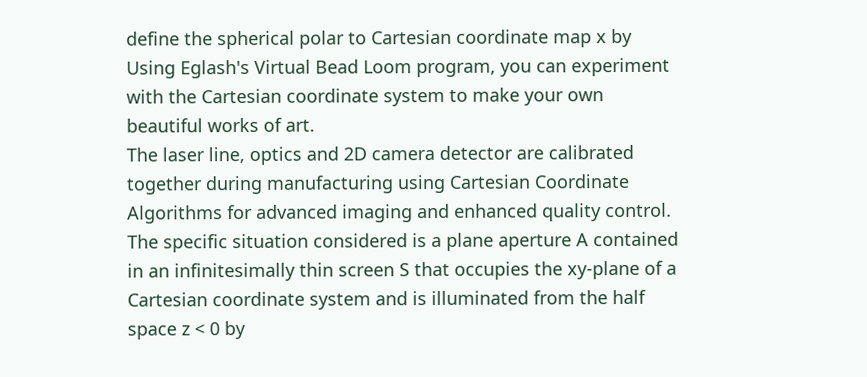define the spherical polar to Cartesian coordinate map x by
Using Eglash's Virtual Bead Loom program, you can experiment with the Cartesian coordinate system to make your own beautiful works of art.
The laser line, optics and 2D camera detector are calibrated together during manufacturing using Cartesian Coordinate Algorithms for advanced imaging and enhanced quality control.
The specific situation considered is a plane aperture A contained in an infinitesimally thin screen S that occupies the xy-plane of a Cartesian coordinate system and is illuminated from the half space z < 0 by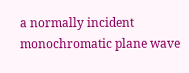a normally incident monochromatic plane wave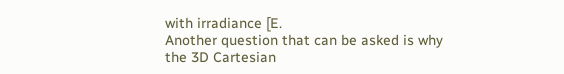with irradiance [E.
Another question that can be asked is why the 3D Cartesian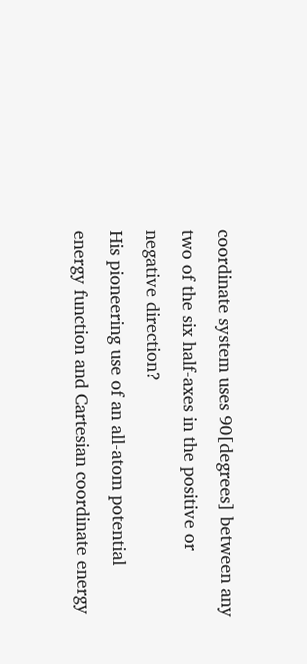coordinate system uses 90[degrees] between any two of the six half-axes in the positive or negative direction?
His pioneering use of an all-atom potential energy function and Cartesian coordinate energy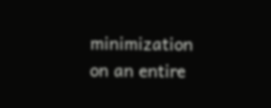minimization on an entire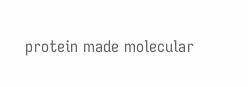protein made molecular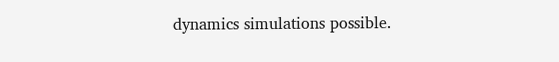dynamics simulations possible.